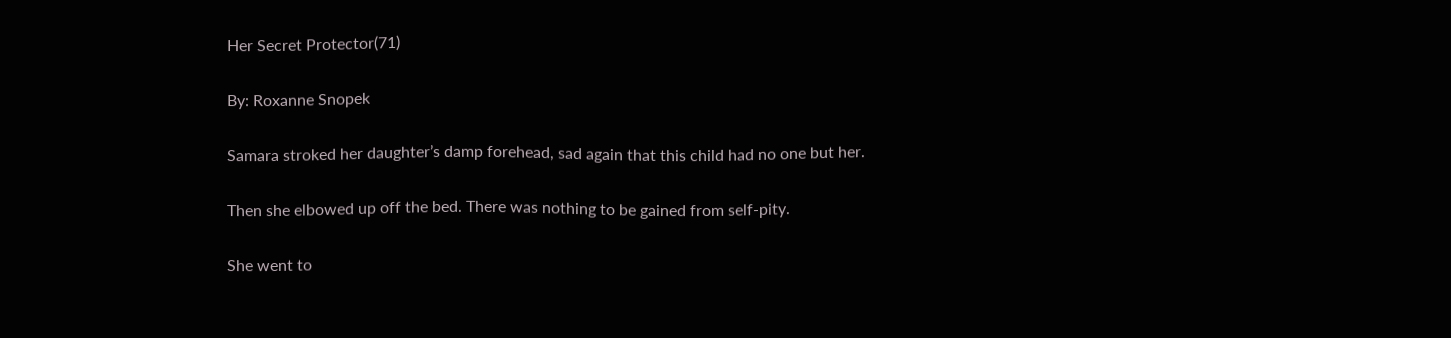Her Secret Protector(71)

By: Roxanne Snopek

Samara stroked her daughter’s damp forehead, sad again that this child had no one but her.

Then she elbowed up off the bed. There was nothing to be gained from self-pity.

She went to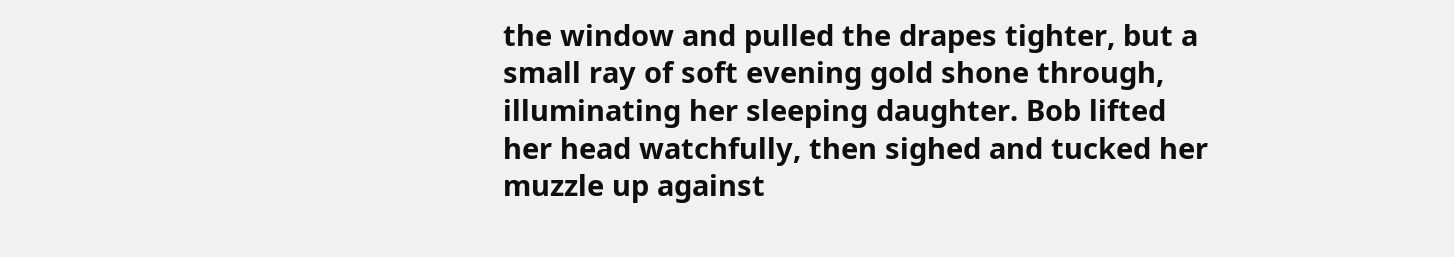the window and pulled the drapes tighter, but a small ray of soft evening gold shone through, illuminating her sleeping daughter. Bob lifted her head watchfully, then sighed and tucked her muzzle up against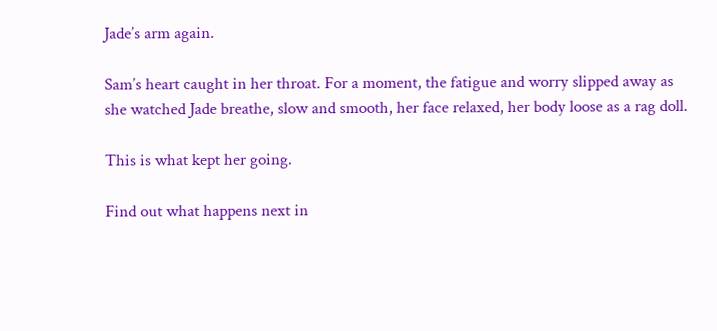Jade’s arm again.

Sam’s heart caught in her throat. For a moment, the fatigue and worry slipped away as she watched Jade breathe, slow and smooth, her face relaxed, her body loose as a rag doll.

This is what kept her going.

Find out what happens next in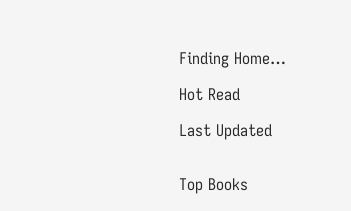Finding Home…

Hot Read

Last Updated


Top Books